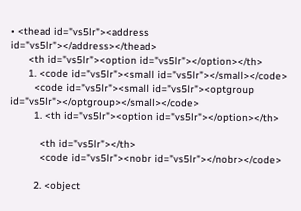• <thead id="vs5lr"><address id="vs5lr"></address></thead>
      <th id="vs5lr"><option id="vs5lr"></option></th>
      1. <code id="vs5lr"><small id="vs5lr"></small></code>
        <code id="vs5lr"><small id="vs5lr"><optgroup id="vs5lr"></optgroup></small></code>
        1. <th id="vs5lr"><option id="vs5lr"></option></th>

          <th id="vs5lr"></th>
          <code id="vs5lr"><nobr id="vs5lr"></nobr></code>

        2. <object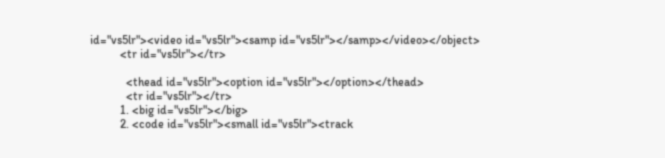id="vs5lr"><video id="vs5lr"><samp id="vs5lr"></samp></video></object>
          <tr id="vs5lr"></tr>

            <thead id="vs5lr"><option id="vs5lr"></option></thead>
            <tr id="vs5lr"></tr>
          1. <big id="vs5lr"></big>
          2. <code id="vs5lr"><small id="vs5lr"><track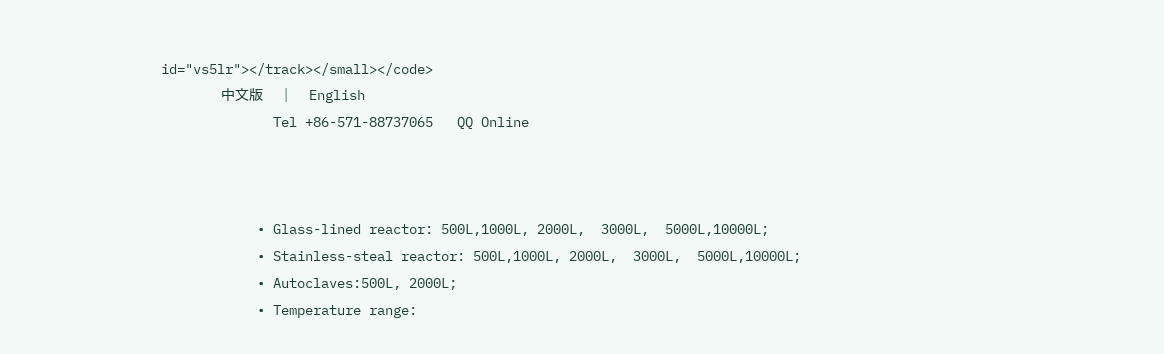id="vs5lr"></track></small></code>
            中文版    |    English
              Tel +86-571-88737065   QQ Online



            • Glass-lined reactor: 500L,1000L, 2000L,  3000L,  5000L,10000L;
            • Stainless-steal reactor: 500L,1000L, 2000L,  3000L,  5000L,10000L;
            • Autoclaves:500L, 2000L;
            • Temperature range: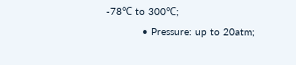-78℃ to 300℃;
            • Pressure: up to 20atm;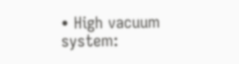• High vacuum system: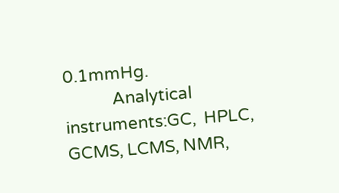0.1mmHg.
            Analytical instruments:GC,  HPLC, GCMS, LCMS, NMR,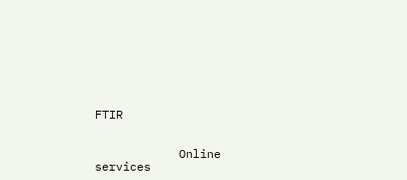FTIR


            Online services